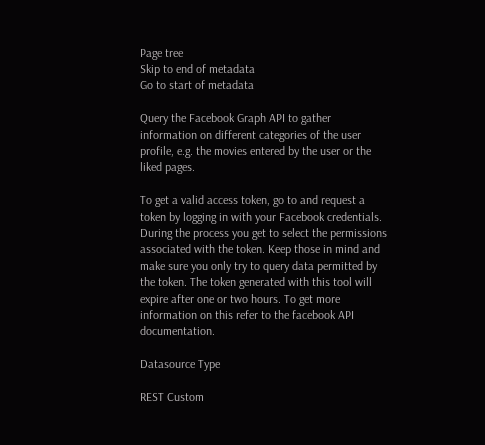Page tree
Skip to end of metadata
Go to start of metadata

Query the Facebook Graph API to gather information on different categories of the user profile, e.g. the movies entered by the user or the liked pages.

To get a valid access token, go to and request a token by logging in with your Facebook credentials. During the process you get to select the permissions associated with the token. Keep those in mind and make sure you only try to query data permitted by the token. The token generated with this tool will expire after one or two hours. To get more information on this refer to the facebook API documentation.

Datasource Type

REST Custom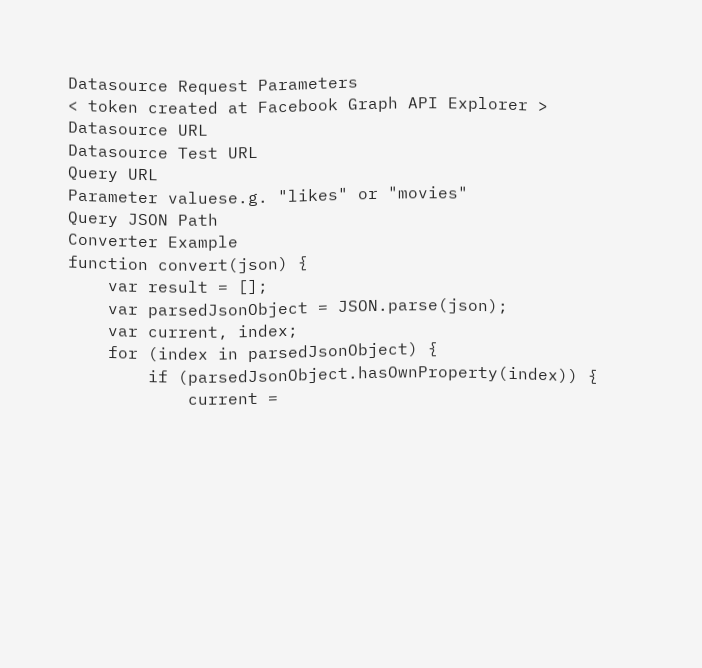Datasource Request Parameters
< token created at Facebook Graph API Explorer >
Datasource URL
Datasource Test URL
Query URL
Parameter valuese.g. "likes" or "movies"
Query JSON Path
Converter Example
function convert(json) {
    var result = [];
    var parsedJsonObject = JSON.parse(json);
    var current, index;
    for (index in parsedJsonObject) {
        if (parsedJsonObject.hasOwnProperty(index)) {
            current =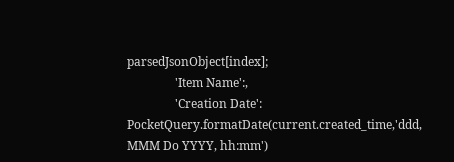parsedJsonObject[index];
                'Item Name':,
                'Creation Date': PocketQuery.formatDate(current.created_time,'ddd, MMM Do YYYY, hh:mm')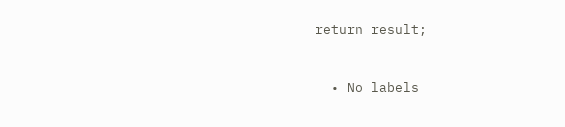return result;


  • No labels